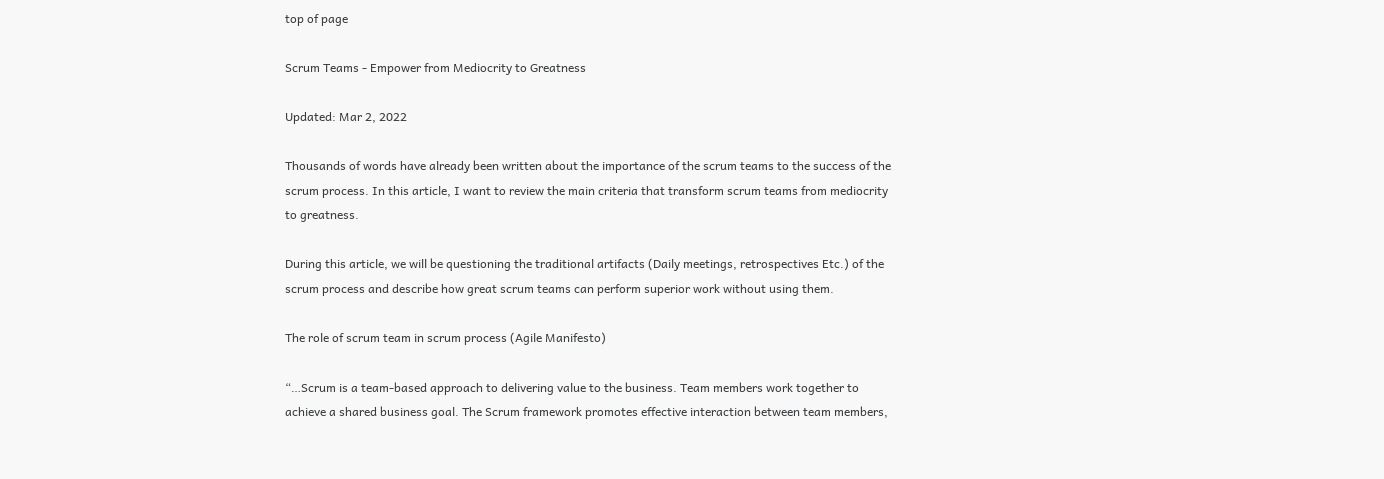top of page

Scrum Teams - Empower from Mediocrity to Greatness

Updated: Mar 2, 2022

Thousands of words have already been written about the importance of the scrum teams to the success of the scrum process. In this article, I want to review the main criteria that transform scrum teams from mediocrity to greatness.

During this article, we will be questioning the traditional artifacts (Daily meetings, retrospectives Etc.) of the scrum process and describe how great scrum teams can perform superior work without using them.

The role of scrum team in scrum process (Agile Manifesto)

“…Scrum is a team-based approach to delivering value to the business. Team members work together to achieve a shared business goal. The Scrum framework promotes effective interaction between team members,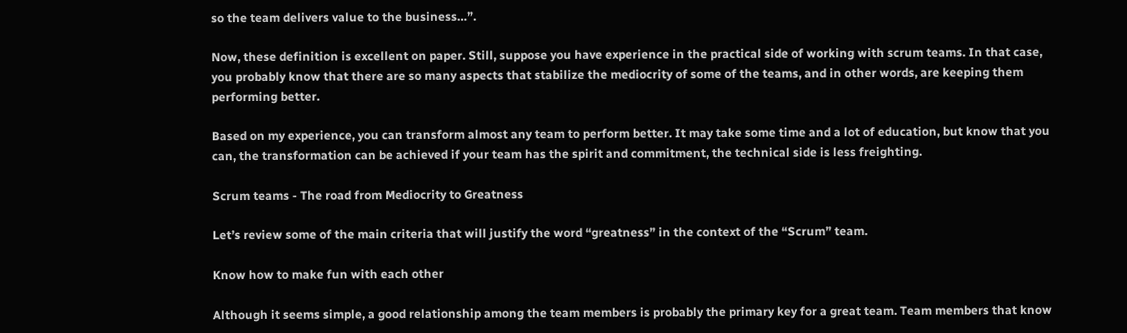so the team delivers value to the business…”.

Now, these definition is excellent on paper. Still, suppose you have experience in the practical side of working with scrum teams. In that case, you probably know that there are so many aspects that stabilize the mediocrity of some of the teams, and in other words, are keeping them performing better.

Based on my experience, you can transform almost any team to perform better. It may take some time and a lot of education, but know that you can, the transformation can be achieved if your team has the spirit and commitment, the technical side is less freighting.

Scrum teams - The road from Mediocrity to Greatness

Let’s review some of the main criteria that will justify the word “greatness” in the context of the “Scrum” team.

Know how to make fun with each other

Although it seems simple, a good relationship among the team members is probably the primary key for a great team. Team members that know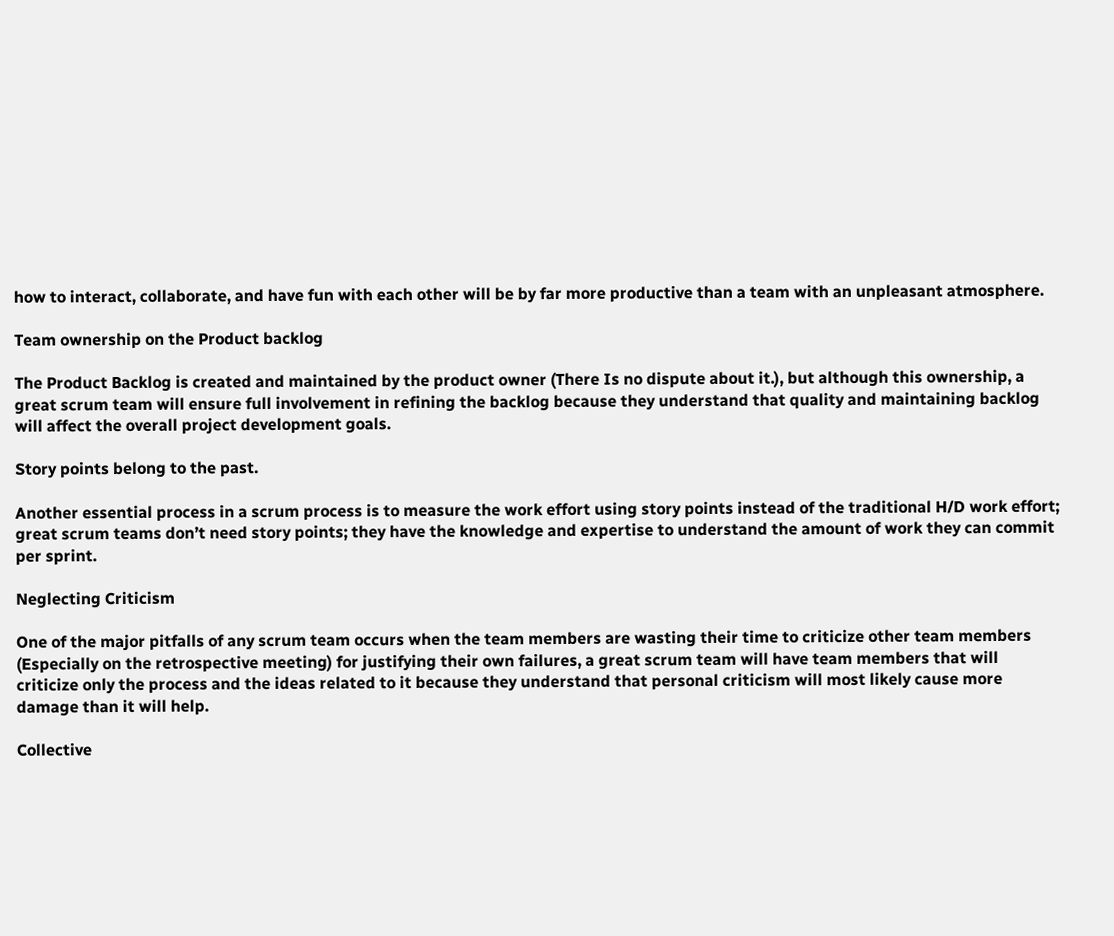how to interact, collaborate, and have fun with each other will be by far more productive than a team with an unpleasant atmosphere.

Team ownership on the Product backlog

The Product Backlog is created and maintained by the product owner (There Is no dispute about it.), but although this ownership, a great scrum team will ensure full involvement in refining the backlog because they understand that quality and maintaining backlog will affect the overall project development goals.

Story points belong to the past.

Another essential process in a scrum process is to measure the work effort using story points instead of the traditional H/D work effort; great scrum teams don’t need story points; they have the knowledge and expertise to understand the amount of work they can commit per sprint.

Neglecting Criticism

One of the major pitfalls of any scrum team occurs when the team members are wasting their time to criticize other team members (Especially on the retrospective meeting) for justifying their own failures, a great scrum team will have team members that will criticize only the process and the ideas related to it because they understand that personal criticism will most likely cause more damage than it will help.

Collective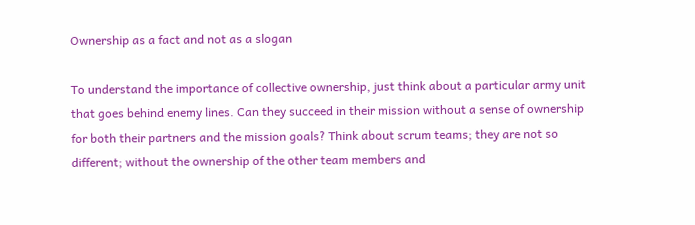Ownership as a fact and not as a slogan

To understand the importance of collective ownership, just think about a particular army unit that goes behind enemy lines. Can they succeed in their mission without a sense of ownership for both their partners and the mission goals? Think about scrum teams; they are not so different; without the ownership of the other team members and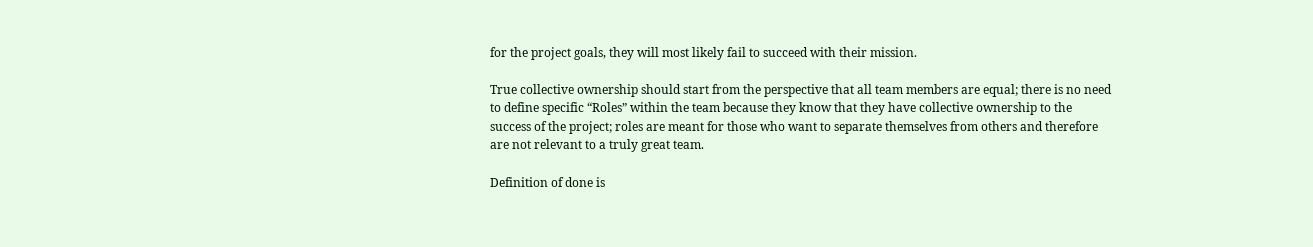for the project goals, they will most likely fail to succeed with their mission.

True collective ownership should start from the perspective that all team members are equal; there is no need to define specific “Roles” within the team because they know that they have collective ownership to the success of the project; roles are meant for those who want to separate themselves from others and therefore are not relevant to a truly great team.

Definition of done is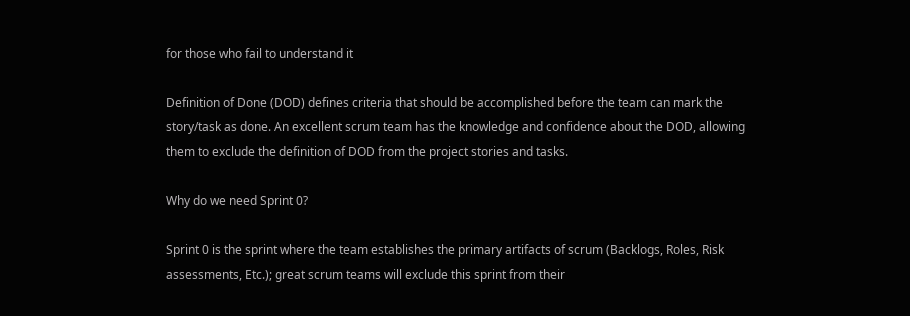for those who fail to understand it

Definition of Done (DOD) defines criteria that should be accomplished before the team can mark the story/task as done. An excellent scrum team has the knowledge and confidence about the DOD, allowing them to exclude the definition of DOD from the project stories and tasks.

Why do we need Sprint 0?

Sprint 0 is the sprint where the team establishes the primary artifacts of scrum (Backlogs, Roles, Risk assessments, Etc.); great scrum teams will exclude this sprint from their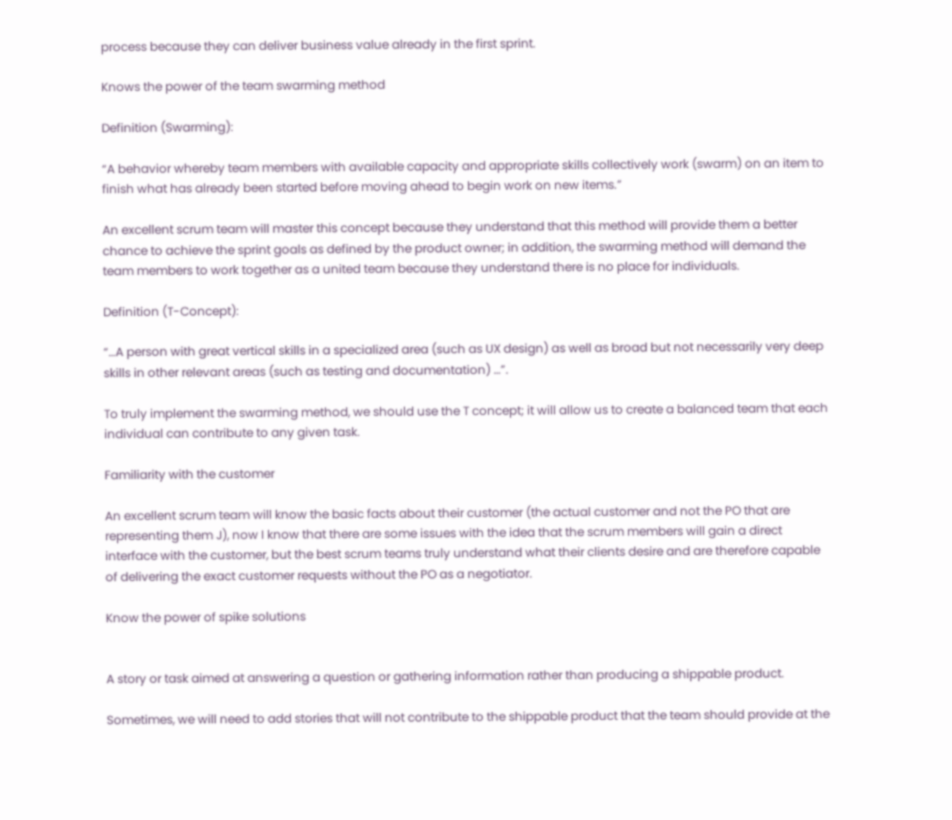process because they can deliver business value already in the first sprint.

Knows the power of the team swarming method

Definition (Swarming):

“A behavior whereby team members with available capacity and appropriate skills collectively work (swarm) on an item to finish what has already been started before moving ahead to begin work on new items.”

An excellent scrum team will master this concept because they understand that this method will provide them a better chance to achieve the sprint goals as defined by the product owner; in addition, the swarming method will demand the team members to work together as a united team because they understand there is no place for individuals.

Definition (T-Concept):

“…A person with great vertical skills in a specialized area (such as UX design) as well as broad but not necessarily very deep skills in other relevant areas (such as testing and documentation) …”.

To truly implement the swarming method, we should use the T concept; it will allow us to create a balanced team that each individual can contribute to any given task.

Familiarity with the customer

An excellent scrum team will know the basic facts about their customer (the actual customer and not the PO that are representing them J), now I know that there are some issues with the idea that the scrum members will gain a direct interface with the customer, but the best scrum teams truly understand what their clients desire and are therefore capable of delivering the exact customer requests without the PO as a negotiator.

Know the power of spike solutions


A story or task aimed at answering a question or gathering information rather than producing a shippable product.

Sometimes, we will need to add stories that will not contribute to the shippable product that the team should provide at the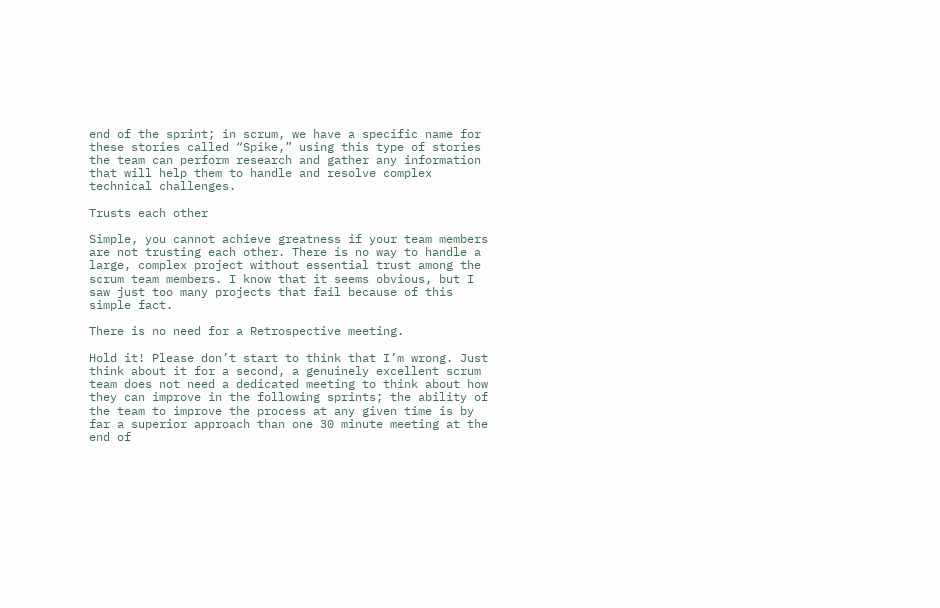end of the sprint; in scrum, we have a specific name for these stories called “Spike,” using this type of stories the team can perform research and gather any information that will help them to handle and resolve complex technical challenges.

Trusts each other

Simple, you cannot achieve greatness if your team members are not trusting each other. There is no way to handle a large, complex project without essential trust among the scrum team members. I know that it seems obvious, but I saw just too many projects that fail because of this simple fact.

There is no need for a Retrospective meeting.

Hold it! Please don’t start to think that I’m wrong. Just think about it for a second, a genuinely excellent scrum team does not need a dedicated meeting to think about how they can improve in the following sprints; the ability of the team to improve the process at any given time is by far a superior approach than one 30 minute meeting at the end of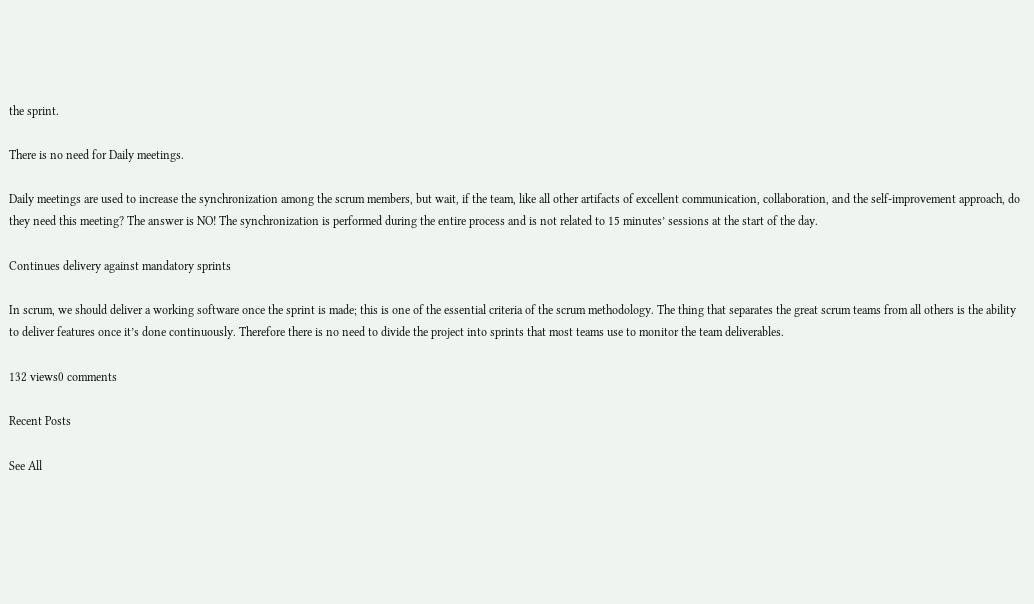the sprint.

There is no need for Daily meetings.

Daily meetings are used to increase the synchronization among the scrum members, but wait, if the team, like all other artifacts of excellent communication, collaboration, and the self-improvement approach, do they need this meeting? The answer is NO! The synchronization is performed during the entire process and is not related to 15 minutes’ sessions at the start of the day.

Continues delivery against mandatory sprints

In scrum, we should deliver a working software once the sprint is made; this is one of the essential criteria of the scrum methodology. The thing that separates the great scrum teams from all others is the ability to deliver features once it’s done continuously. Therefore there is no need to divide the project into sprints that most teams use to monitor the team deliverables.

132 views0 comments

Recent Posts

See All